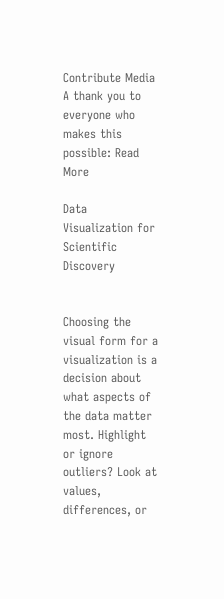Contribute Media
A thank you to everyone who makes this possible: Read More

Data Visualization for Scientific Discovery


Choosing the visual form for a visualization is a decision about what aspects of the data matter most. Highlight or ignore outliers? Look at values, differences, or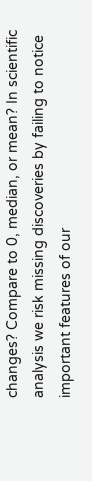changes? Compare to 0, median, or mean? In scientific analysis we risk missing discoveries by failing to notice important features of our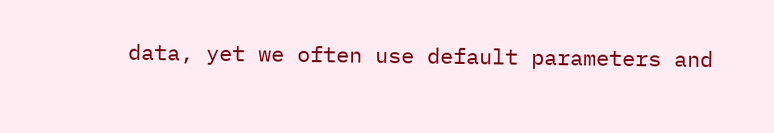data, yet we often use default parameters and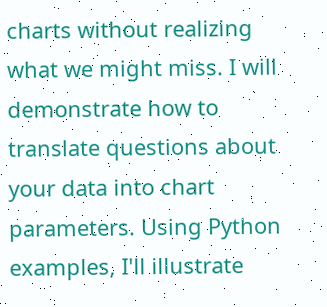charts without realizing what we might miss. I will demonstrate how to translate questions about your data into chart parameters. Using Python examples, I'll illustrate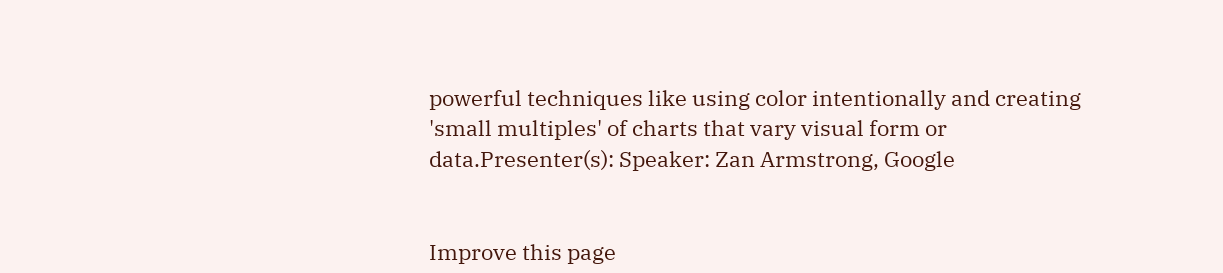powerful techniques like using color intentionally and creating 'small multiples' of charts that vary visual form or data.Presenter(s): Speaker: Zan Armstrong, Google


Improve this page